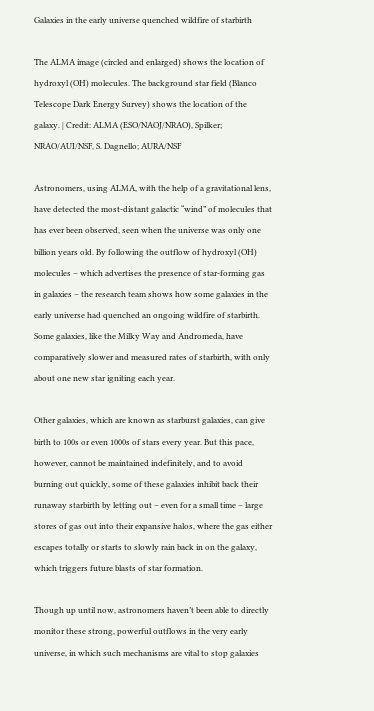Galaxies in the early universe quenched wildfire of starbirth

The ALMA image (circled and enlarged) shows the location of hydroxyl (OH) molecules. The background star field (Blanco Telescope Dark Energy Survey) shows the location of the galaxy. | Credit: ALMA (ESO/NAOJ/NRAO), Spilker; NRAO/AUI/NSF, S. Dagnello; AURA/NSF

Astronomers, using ALMA, with the help of a gravitational lens, have detected the most-distant galactic “wind” of molecules that has ever been observed, seen when the universe was only one billion years old. By following the outflow of hydroxyl (OH) molecules – which advertises the presence of star-forming gas in galaxies – the research team shows how some galaxies in the early universe had quenched an ongoing wildfire of starbirth. Some galaxies, like the Milky Way and Andromeda, have comparatively slower and measured rates of starbirth, with only about one new star igniting each year.

Other galaxies, which are known as starburst galaxies, can give birth to 100s or even 1000s of stars every year. But this pace, however, cannot be maintained indefinitely, and to avoid burning out quickly, some of these galaxies inhibit back their runaway starbirth by letting out – even for a small time – large stores of gas out into their expansive halos, where the gas either escapes totally or starts to slowly rain back in on the galaxy, which triggers future blasts of star formation.

Though up until now, astronomers haven’t been able to directly monitor these strong, powerful outflows in the very early universe, in which such mechanisms are vital to stop galaxies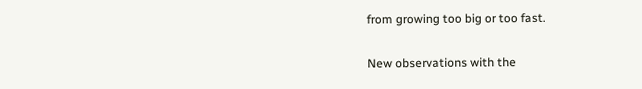from growing too big or too fast.

New observations with the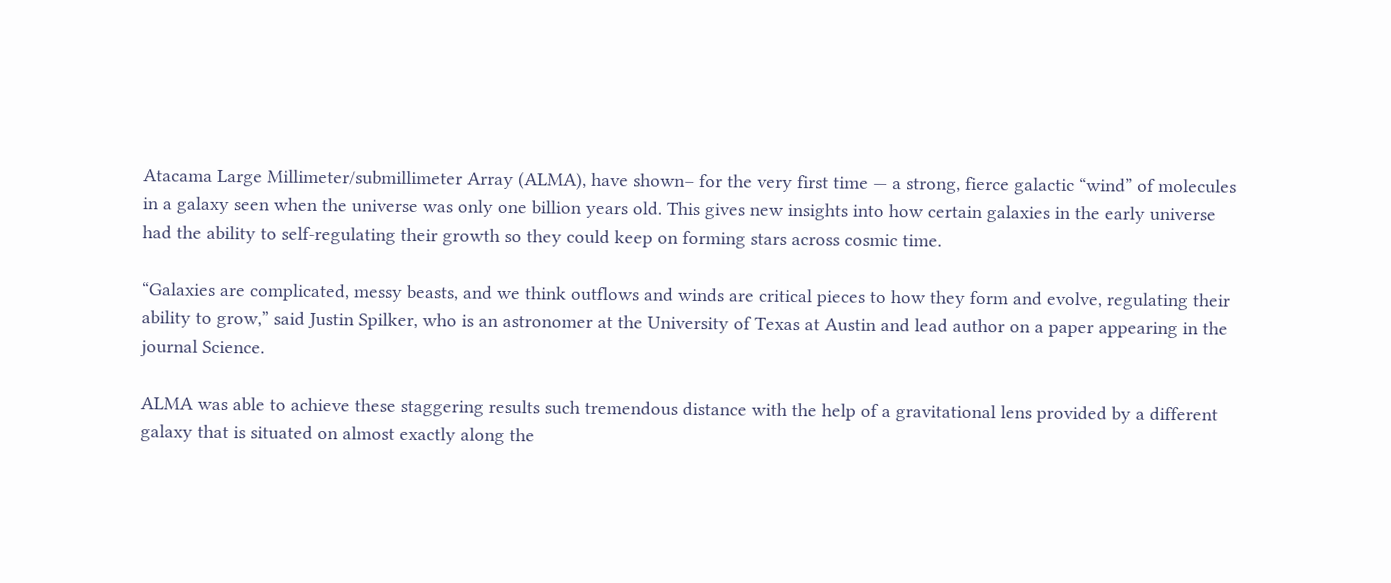Atacama Large Millimeter/submillimeter Array (ALMA), have shown– for the very first time — a strong, fierce galactic “wind” of molecules in a galaxy seen when the universe was only one billion years old. This gives new insights into how certain galaxies in the early universe had the ability to self-regulating their growth so they could keep on forming stars across cosmic time.

“Galaxies are complicated, messy beasts, and we think outflows and winds are critical pieces to how they form and evolve, regulating their ability to grow,” said Justin Spilker, who is an astronomer at the University of Texas at Austin and lead author on a paper appearing in the journal Science.

ALMA was able to achieve these staggering results such tremendous distance with the help of a gravitational lens provided by a different galaxy that is situated on almost exactly along the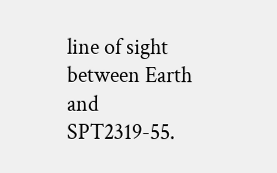line of sight between Earth and SPT2319-55.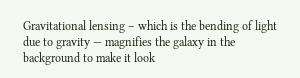Gravitational lensing – which is the bending of light due to gravity — magnifies the galaxy in the background to make it look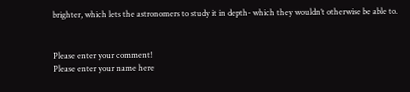brighter, which lets the astronomers to study it in depth- which they wouldn’t otherwise be able to.


Please enter your comment!
Please enter your name here